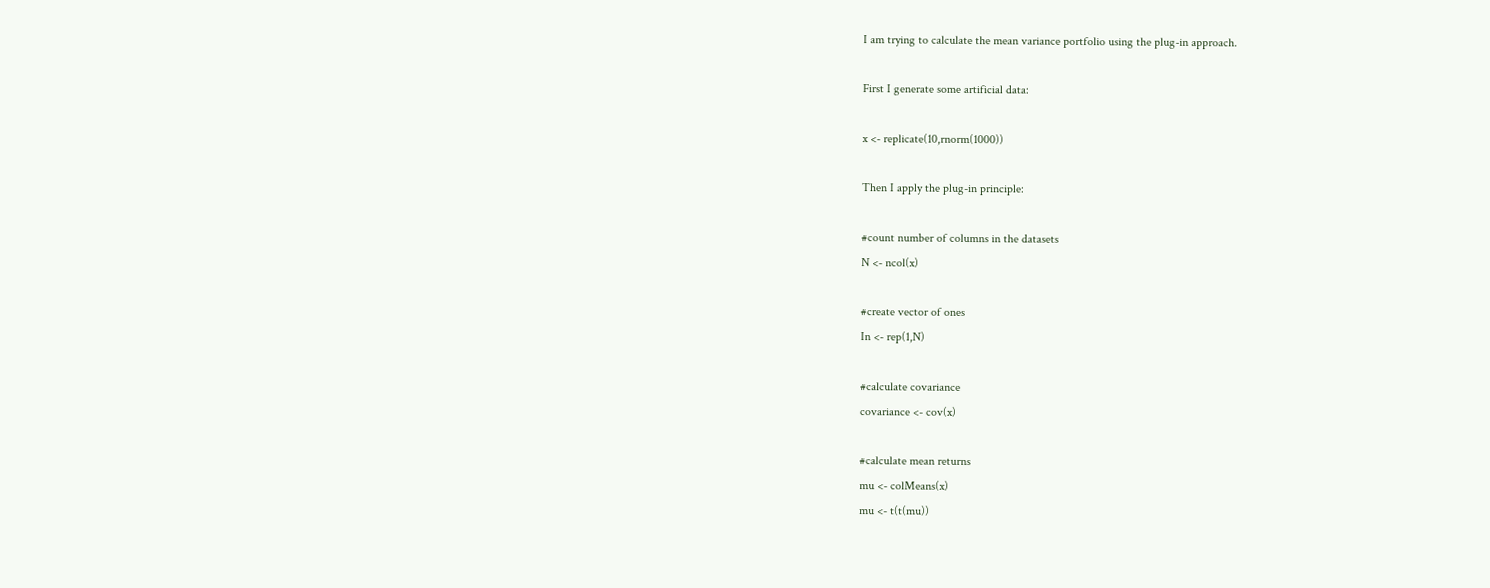I am trying to calculate the mean variance portfolio using the plug-in approach.

First I generate some artificial data:

x <- replicate(10,rnorm(1000))

Then I apply the plug-in principle:

#count number of columns in the datasets
N <- ncol(x)

#create vector of ones
In <- rep(1,N)

#calculate covariance
covariance <- cov(x)

#calculate mean returns
mu <- colMeans(x)
mu <- t(t(mu))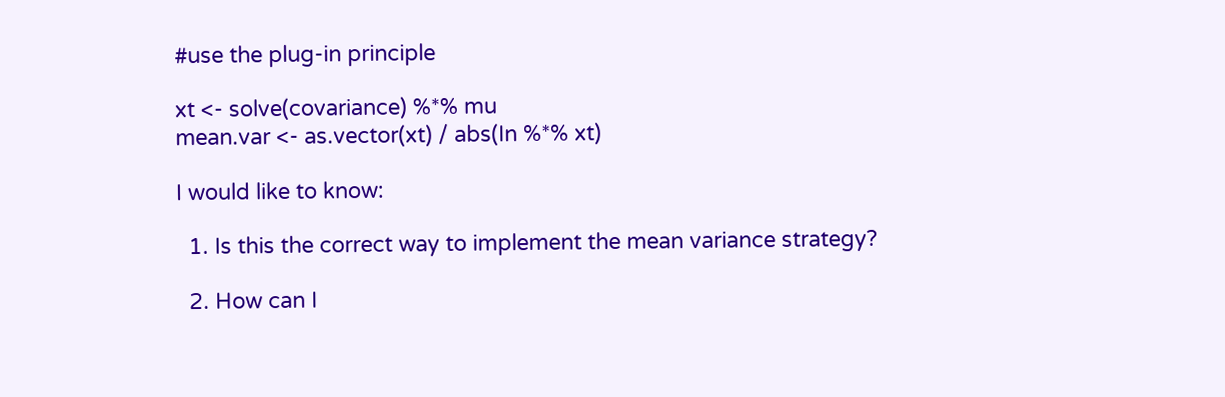#use the plug-in principle

xt <- solve(covariance) %*% mu
mean.var <- as.vector(xt) / abs(In %*% xt)

I would like to know:

  1. Is this the correct way to implement the mean variance strategy?

  2. How can I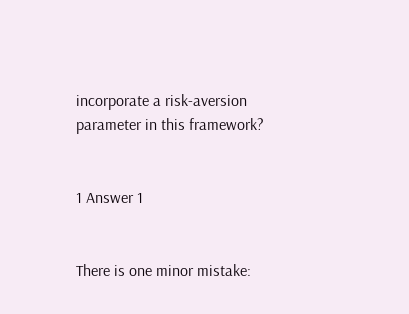incorporate a risk-aversion parameter in this framework?


1 Answer 1


There is one minor mistake: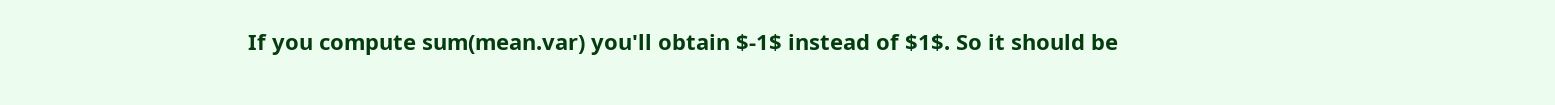If you compute sum(mean.var) you'll obtain $-1$ instead of $1$. So it should be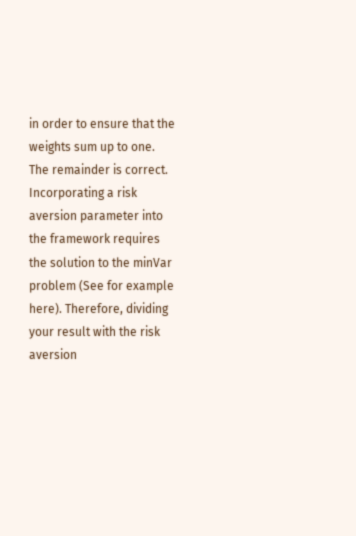in order to ensure that the weights sum up to one. The remainder is correct. Incorporating a risk aversion parameter into the framework requires the solution to the minVar problem (See for example here). Therefore, dividing your result with the risk aversion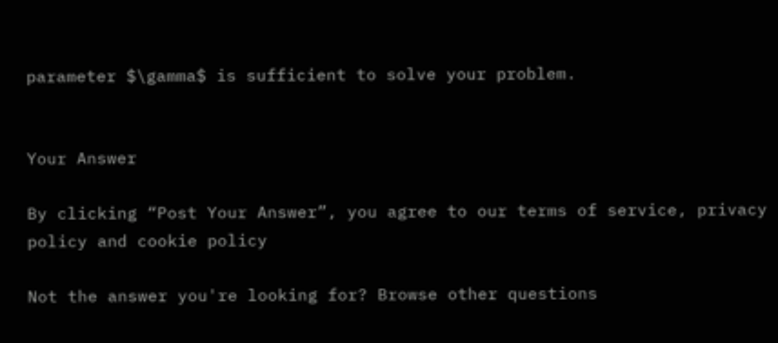parameter $\gamma$ is sufficient to solve your problem.


Your Answer

By clicking “Post Your Answer”, you agree to our terms of service, privacy policy and cookie policy

Not the answer you're looking for? Browse other questions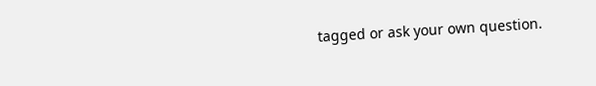tagged or ask your own question.